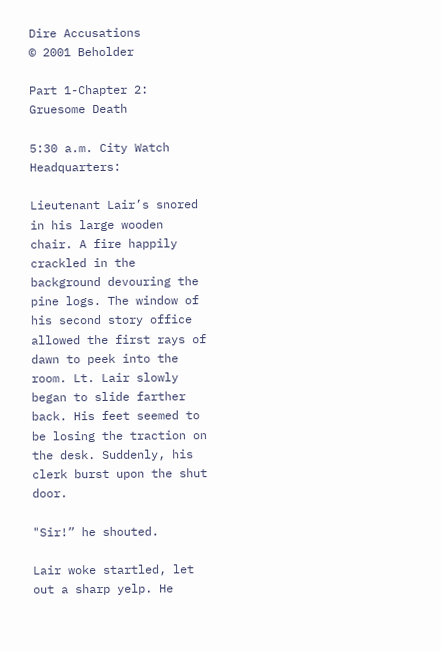Dire Accusations
© 2001 Beholder

Part 1-Chapter 2: Gruesome Death

5:30 a.m. City Watch Headquarters:

Lieutenant Lair’s snored in his large wooden chair. A fire happily crackled in the background devouring the pine logs. The window of his second story office allowed the first rays of dawn to peek into the room. Lt. Lair slowly began to slide farther back. His feet seemed to be losing the traction on the desk. Suddenly, his clerk burst upon the shut door.

"Sir!” he shouted.

Lair woke startled, let out a sharp yelp. He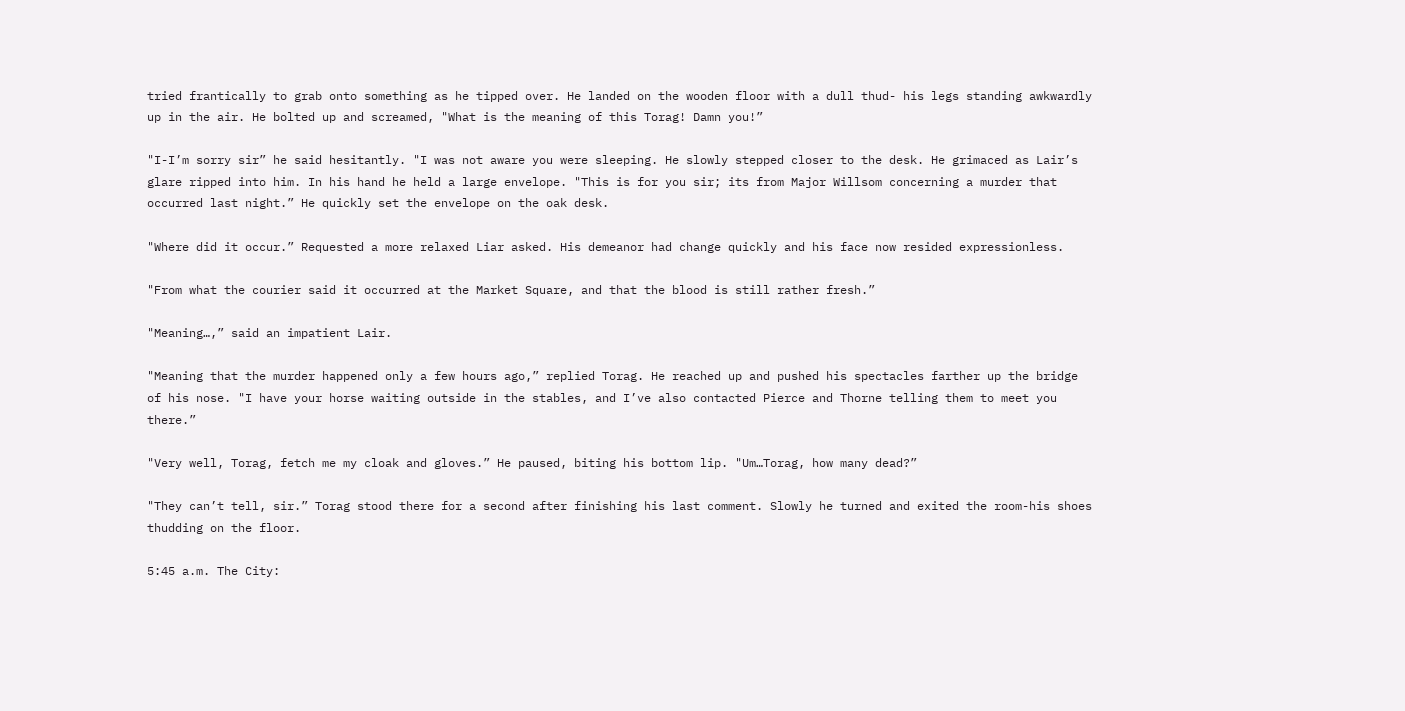tried frantically to grab onto something as he tipped over. He landed on the wooden floor with a dull thud- his legs standing awkwardly up in the air. He bolted up and screamed, "What is the meaning of this Torag! Damn you!”

"I-I’m sorry sir” he said hesitantly. "I was not aware you were sleeping. He slowly stepped closer to the desk. He grimaced as Lair’s glare ripped into him. In his hand he held a large envelope. "This is for you sir; its from Major Willsom concerning a murder that occurred last night.” He quickly set the envelope on the oak desk.

"Where did it occur.” Requested a more relaxed Liar asked. His demeanor had change quickly and his face now resided expressionless.

"From what the courier said it occurred at the Market Square, and that the blood is still rather fresh.”

"Meaning…,” said an impatient Lair.

"Meaning that the murder happened only a few hours ago,” replied Torag. He reached up and pushed his spectacles farther up the bridge of his nose. "I have your horse waiting outside in the stables, and I’ve also contacted Pierce and Thorne telling them to meet you there.”

"Very well, Torag, fetch me my cloak and gloves.” He paused, biting his bottom lip. "Um…Torag, how many dead?”

"They can’t tell, sir.” Torag stood there for a second after finishing his last comment. Slowly he turned and exited the room-his shoes thudding on the floor.

5:45 a.m. The City: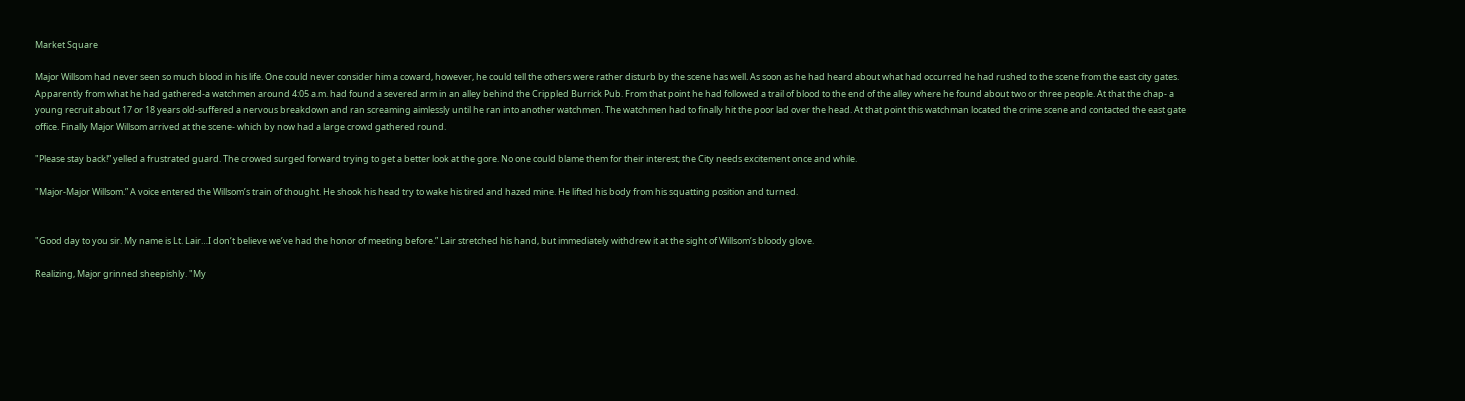Market Square

Major Willsom had never seen so much blood in his life. One could never consider him a coward, however, he could tell the others were rather disturb by the scene has well. As soon as he had heard about what had occurred he had rushed to the scene from the east city gates. Apparently from what he had gathered-a watchmen around 4:05 a.m. had found a severed arm in an alley behind the Crippled Burrick Pub. From that point he had followed a trail of blood to the end of the alley where he found about two or three people. At that the chap- a young recruit about 17 or 18 years old-suffered a nervous breakdown and ran screaming aimlessly until he ran into another watchmen. The watchmen had to finally hit the poor lad over the head. At that point this watchman located the crime scene and contacted the east gate office. Finally Major Willsom arrived at the scene- which by now had a large crowd gathered round.

"Please stay back!” yelled a frustrated guard. The crowed surged forward trying to get a better look at the gore. No one could blame them for their interest; the City needs excitement once and while.

"Major-Major Willsom.” A voice entered the Willsom’s train of thought. He shook his head try to wake his tired and hazed mine. He lifted his body from his squatting position and turned.


"Good day to you sir. My name is Lt. Lair…I don’t believe we’ve had the honor of meeting before.” Lair stretched his hand, but immediately withdrew it at the sight of Willsom’s bloody glove.

Realizing, Major grinned sheepishly. "My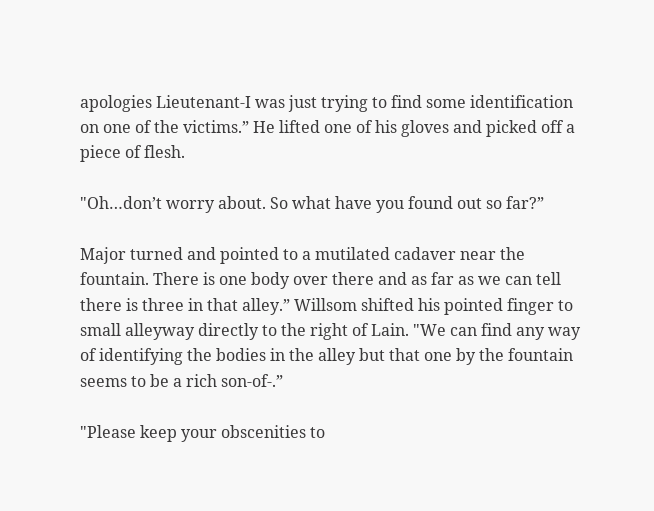apologies Lieutenant-I was just trying to find some identification on one of the victims.” He lifted one of his gloves and picked off a piece of flesh.

"Oh…don’t worry about. So what have you found out so far?”

Major turned and pointed to a mutilated cadaver near the fountain. There is one body over there and as far as we can tell there is three in that alley.” Willsom shifted his pointed finger to small alleyway directly to the right of Lain. "We can find any way of identifying the bodies in the alley but that one by the fountain seems to be a rich son-of-.”

"Please keep your obscenities to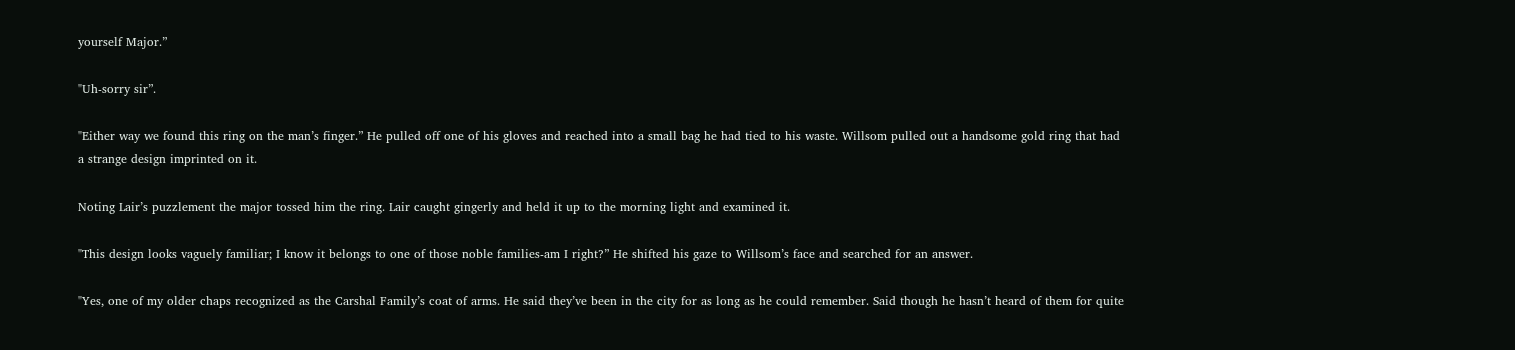yourself Major.”

"Uh-sorry sir”.

"Either way we found this ring on the man’s finger.” He pulled off one of his gloves and reached into a small bag he had tied to his waste. Willsom pulled out a handsome gold ring that had a strange design imprinted on it.

Noting Lair’s puzzlement the major tossed him the ring. Lair caught gingerly and held it up to the morning light and examined it.

"This design looks vaguely familiar; I know it belongs to one of those noble families-am I right?” He shifted his gaze to Willsom’s face and searched for an answer.

"Yes, one of my older chaps recognized as the Carshal Family’s coat of arms. He said they’ve been in the city for as long as he could remember. Said though he hasn’t heard of them for quite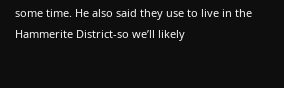some time. He also said they use to live in the Hammerite District-so we’ll likely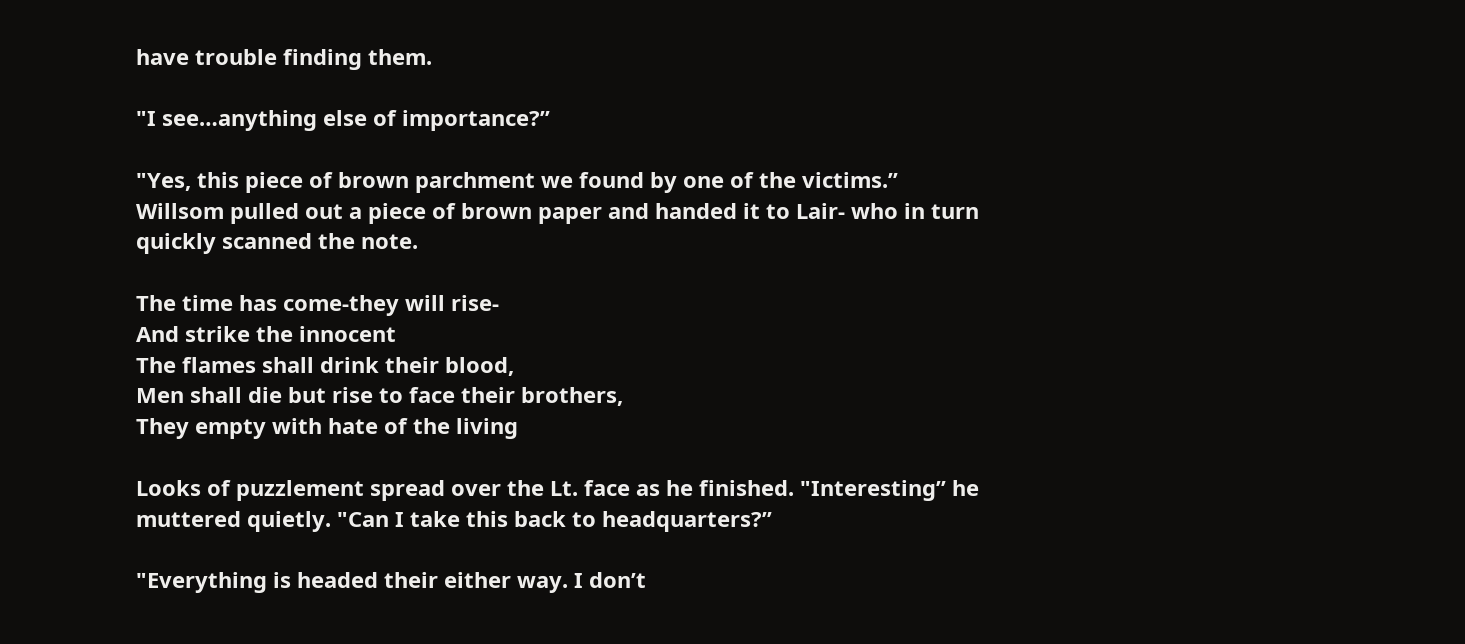have trouble finding them.

"I see…anything else of importance?”

"Yes, this piece of brown parchment we found by one of the victims.” Willsom pulled out a piece of brown paper and handed it to Lair- who in turn quickly scanned the note.

The time has come-they will rise-
And strike the innocent
The flames shall drink their blood,
Men shall die but rise to face their brothers,
They empty with hate of the living

Looks of puzzlement spread over the Lt. face as he finished. "Interesting” he muttered quietly. "Can I take this back to headquarters?”

"Everything is headed their either way. I don’t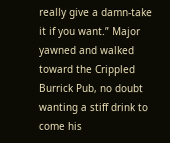really give a damn-take it if you want.” Major yawned and walked toward the Crippled Burrick Pub, no doubt wanting a stiff drink to come his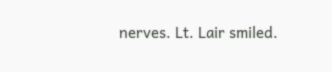nerves. Lt. Lair smiled.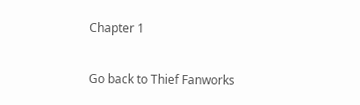Chapter 1

Go back to Thief Fanworks